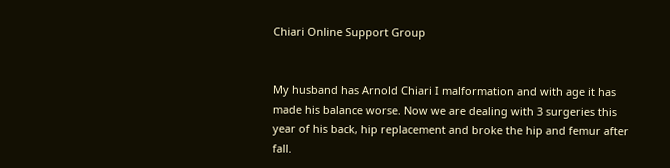Chiari Online Support Group


My husband has Arnold Chiari I malformation and with age it has made his balance worse. Now we are dealing with 3 surgeries this year of his back, hip replacement and broke the hip and femur after fall.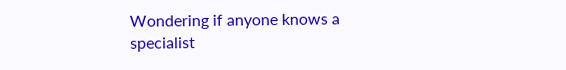Wondering if anyone knows a specialist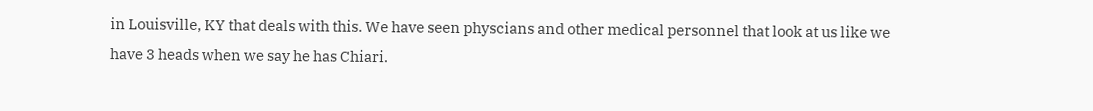in Louisville, KY that deals with this. We have seen physcians and other medical personnel that look at us like we have 3 heads when we say he has Chiari.